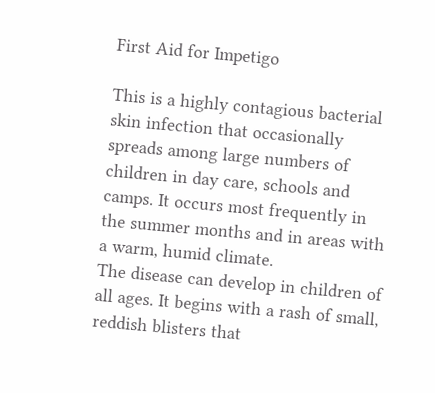First Aid for Impetigo

This is a highly contagious bacterial skin infection that occasionally spreads among large numbers of children in day care, schools and camps. It occurs most frequently in the summer months and in areas with a warm, humid climate.
The disease can develop in children of all ages. It begins with a rash of small, reddish blisters that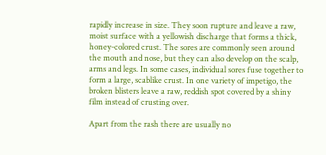rapidly increase in size. They soon rupture and leave a raw, moist surface with a yellowish discharge that forms a thick, honey-colored crust. The sores are commonly seen around the mouth and nose, but they can also develop on the scalp, arms and legs. In some cases, individual sores fuse together to form a large, scablike crust. In one variety of impetigo, the broken blisters leave a raw, reddish spot covered by a shiny film instead of crusting over.

Apart from the rash there are usually no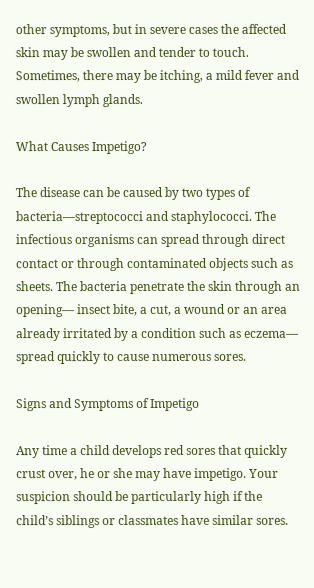other symptoms, but in severe cases the affected skin may be swollen and tender to touch. Sometimes, there may be itching, a mild fever and swollen lymph glands.

What Causes Impetigo?

The disease can be caused by two types of bacteria—streptococci and staphylococci. The infectious organisms can spread through direct contact or through contaminated objects such as sheets. The bacteria penetrate the skin through an opening— insect bite, a cut, a wound or an area already irritated by a condition such as eczema— spread quickly to cause numerous sores.

Signs and Symptoms of Impetigo

Any time a child develops red sores that quickly crust over, he or she may have impetigo. Your suspicion should be particularly high if the child’s siblings or classmates have similar sores.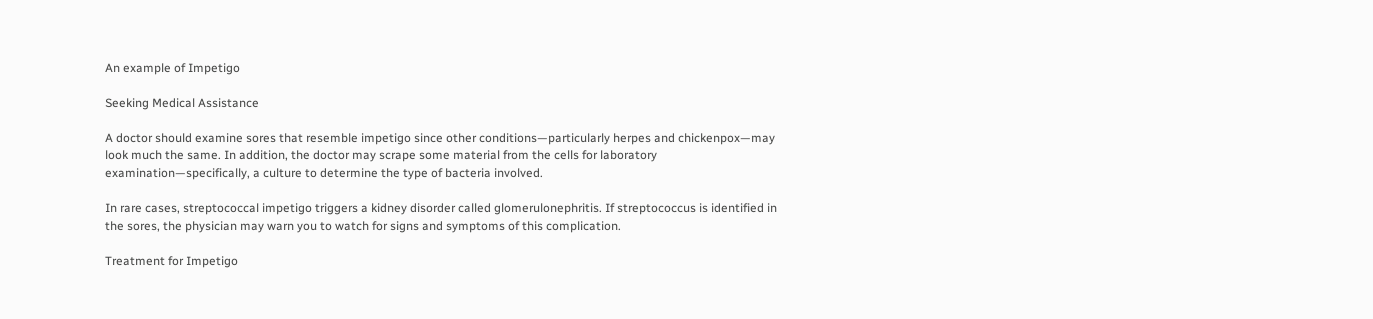An example of Impetigo

Seeking Medical Assistance

A doctor should examine sores that resemble impetigo since other conditions—particularly herpes and chickenpox—may look much the same. In addition, the doctor may scrape some material from the cells for laboratory examination—specifically, a culture to determine the type of bacteria involved.

In rare cases, streptococcal impetigo triggers a kidney disorder called glomerulonephritis. If streptococcus is identified in the sores, the physician may warn you to watch for signs and symptoms of this complication.

Treatment for Impetigo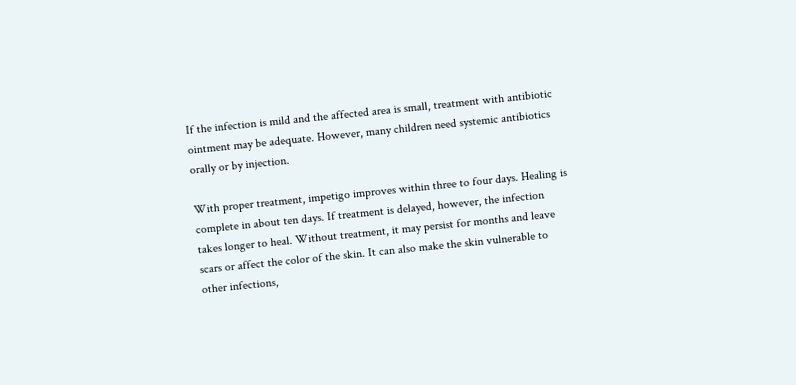If the infection is mild and the affected area is small, treatment with antibiotic ointment may be adequate. However, many children need systemic antibiotics orally or by injection.

With proper treatment, impetigo improves within three to four days. Healing is complete in about ten days. If treatment is delayed, however, the infection takes longer to heal. Without treatment, it may persist for months and leave scars or affect the color of the skin. It can also make the skin vulnerable to other infections,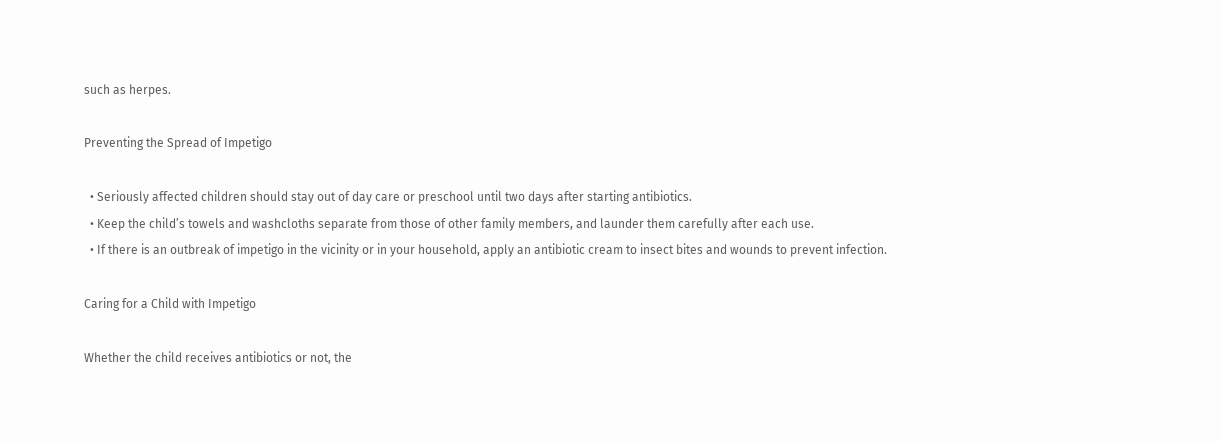such as herpes.

Preventing the Spread of Impetigo

  • Seriously affected children should stay out of day care or preschool until two days after starting antibiotics.
  • Keep the child’s towels and washcloths separate from those of other family members, and launder them carefully after each use.
  • If there is an outbreak of impetigo in the vicinity or in your household, apply an antibiotic cream to insect bites and wounds to prevent infection.

Caring for a Child with Impetigo

Whether the child receives antibiotics or not, the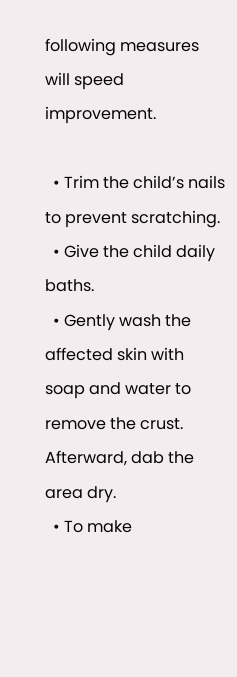following measures will speed improvement.

  • Trim the child’s nails to prevent scratching.
  • Give the child daily baths.
  • Gently wash the affected skin with soap and water to remove the crust. Afterward, dab the area dry.
  • To make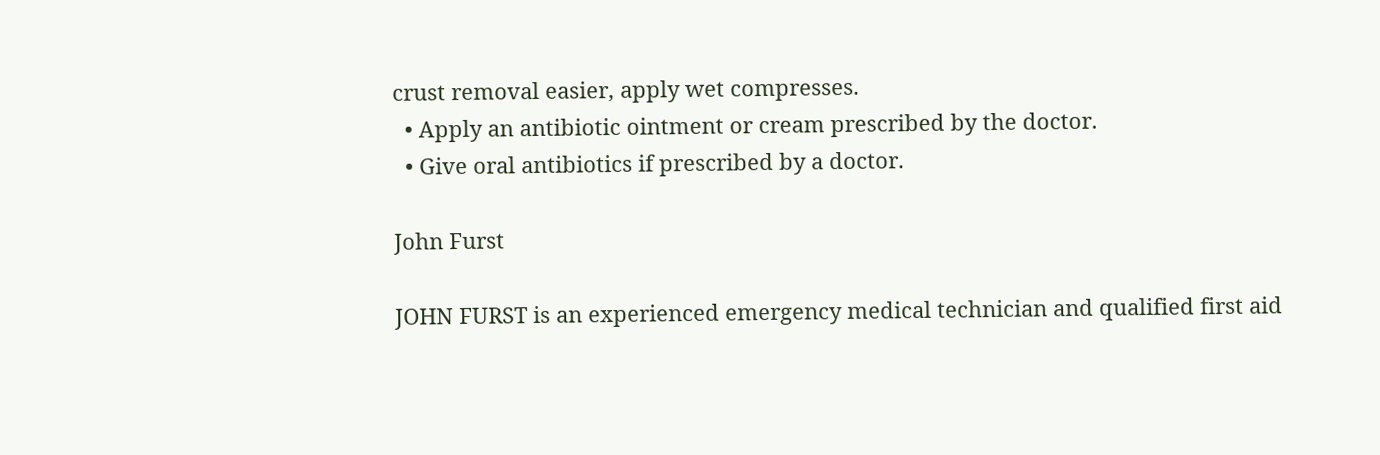crust removal easier, apply wet compresses.
  • Apply an antibiotic ointment or cream prescribed by the doctor.
  • Give oral antibiotics if prescribed by a doctor.

John Furst

JOHN FURST is an experienced emergency medical technician and qualified first aid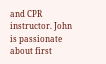and CPR instructor. John is passionate about first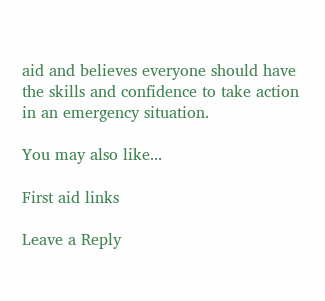aid and believes everyone should have the skills and confidence to take action in an emergency situation.

You may also like...

First aid links

Leave a Reply